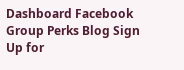Dashboard Facebook Group Perks Blog Sign Up for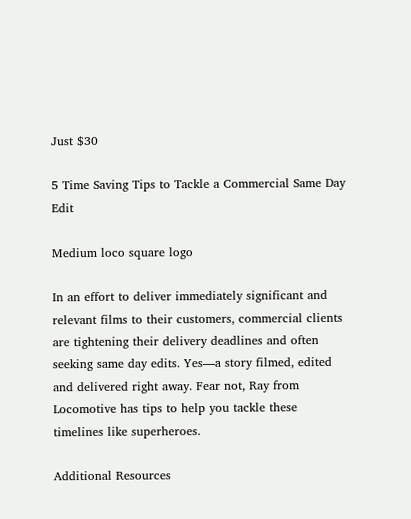Just $30

5 Time Saving Tips to Tackle a Commercial Same Day Edit

Medium loco square logo

In an effort to deliver immediately significant and relevant films to their customers, commercial clients are tightening their delivery deadlines and often seeking same day edits. Yes—a story filmed, edited and delivered right away. Fear not, Ray from Locomotive has tips to help you tackle these timelines like superheroes.

Additional Resources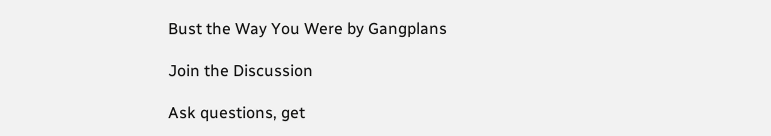Bust the Way You Were by Gangplans

Join the Discussion

Ask questions, get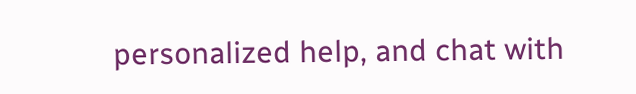personalized help, and chat with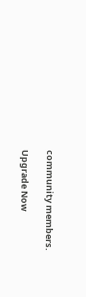community members.

Upgrade Now